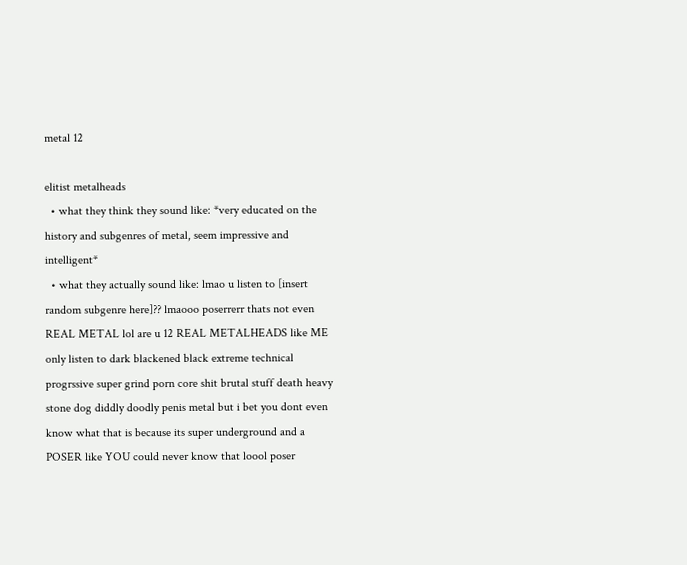metal 12

elitist metalheads
  • what they think they sound like: *very educated on the history and subgenres of metal, seem impressive and intelligent*
  • what they actually sound like: lmao u listen to [insert random subgenre here]?? lmaooo poserrerr thats not even REAL METAL lol are u 12 REAL METALHEADS like ME only listen to dark blackened black extreme technical progrssive super grind porn core shit brutal stuff death heavy stone dog diddly doodly penis metal but i bet you dont even know what that is because its super underground and a POSER like YOU could never know that loool poser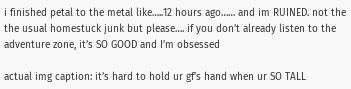i finished petal to the metal like…..12 hours ago…… and im RUINED. not the the usual homestuck junk but please…. if you don’t already listen to the adventure zone, it’s SO GOOD and I’m obsessed

actual img caption: it’s hard to hold ur gf’s hand when ur SO TALL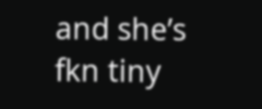and she’s fkn tiny